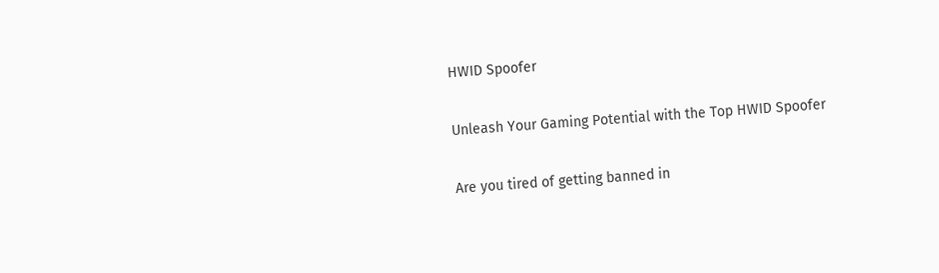HWID Spoofer

Unleash Your Gaming Potential with the Top HWID Spoofer

Are you tired of getting banned in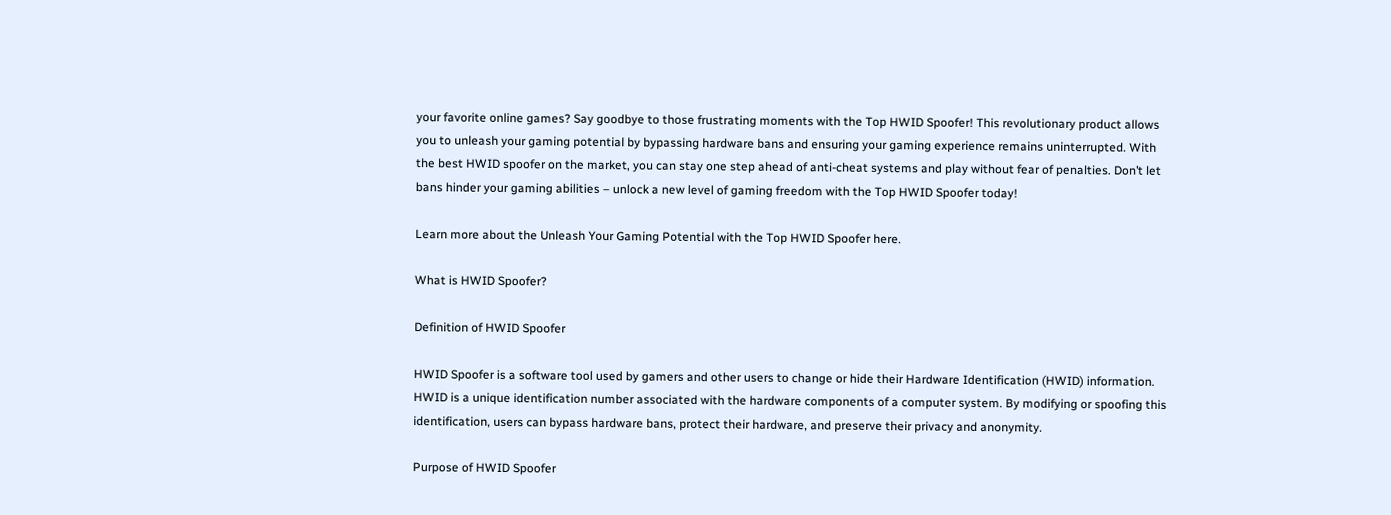your favorite online games? Say goodbye to those frustrating moments with the Top HWID Spoofer! This revolutionary product allows you to unleash your gaming potential by bypassing hardware bans and ensuring your gaming experience remains uninterrupted. With the best HWID spoofer on the market, you can stay one step ahead of anti-cheat systems and play without fear of penalties. Don’t let bans hinder your gaming abilities – unlock a new level of gaming freedom with the Top HWID Spoofer today!

Learn more about the Unleash Your Gaming Potential with the Top HWID Spoofer here.

What is HWID Spoofer?

Definition of HWID Spoofer

HWID Spoofer is a software tool used by gamers and other users to change or hide their Hardware Identification (HWID) information. HWID is a unique identification number associated with the hardware components of a computer system. By modifying or spoofing this identification, users can bypass hardware bans, protect their hardware, and preserve their privacy and anonymity.

Purpose of HWID Spoofer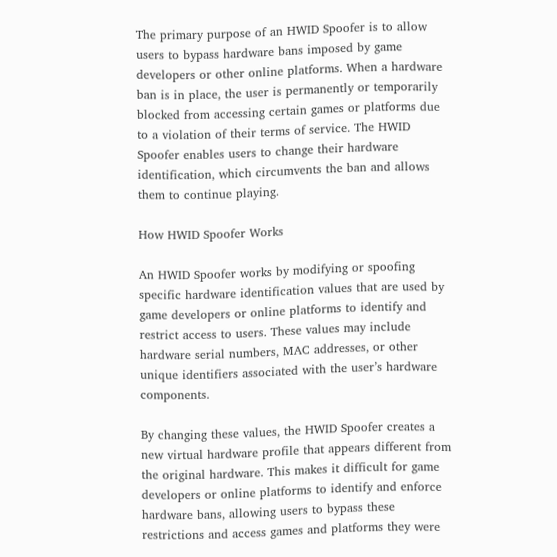The primary purpose of an HWID Spoofer is to allow users to bypass hardware bans imposed by game developers or other online platforms. When a hardware ban is in place, the user is permanently or temporarily blocked from accessing certain games or platforms due to a violation of their terms of service. The HWID Spoofer enables users to change their hardware identification, which circumvents the ban and allows them to continue playing.

How HWID Spoofer Works

An HWID Spoofer works by modifying or spoofing specific hardware identification values that are used by game developers or online platforms to identify and restrict access to users. These values may include hardware serial numbers, MAC addresses, or other unique identifiers associated with the user’s hardware components.

By changing these values, the HWID Spoofer creates a new virtual hardware profile that appears different from the original hardware. This makes it difficult for game developers or online platforms to identify and enforce hardware bans, allowing users to bypass these restrictions and access games and platforms they were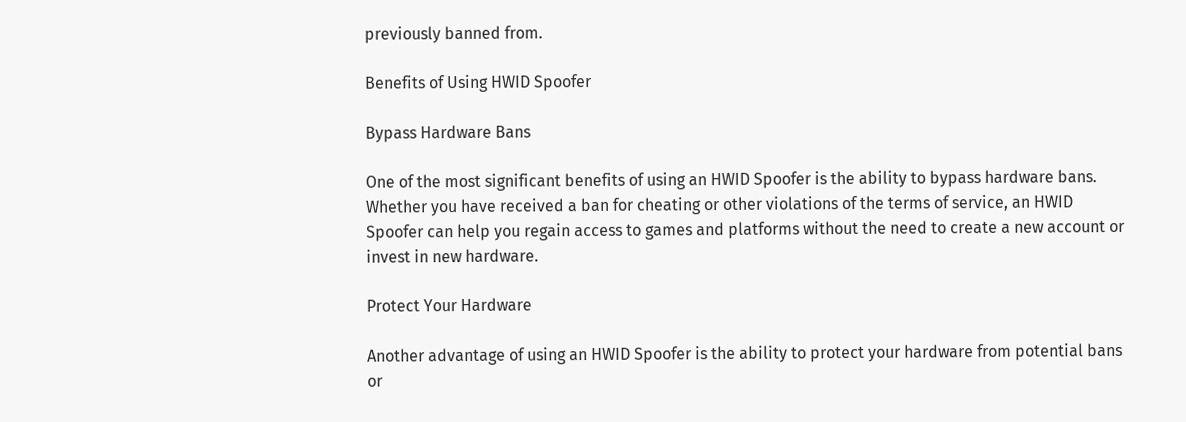previously banned from.

Benefits of Using HWID Spoofer

Bypass Hardware Bans

One of the most significant benefits of using an HWID Spoofer is the ability to bypass hardware bans. Whether you have received a ban for cheating or other violations of the terms of service, an HWID Spoofer can help you regain access to games and platforms without the need to create a new account or invest in new hardware.

Protect Your Hardware

Another advantage of using an HWID Spoofer is the ability to protect your hardware from potential bans or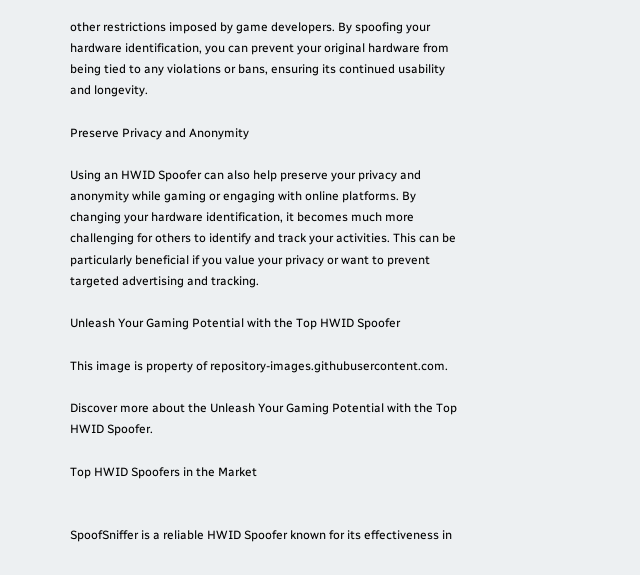other restrictions imposed by game developers. By spoofing your hardware identification, you can prevent your original hardware from being tied to any violations or bans, ensuring its continued usability and longevity.

Preserve Privacy and Anonymity

Using an HWID Spoofer can also help preserve your privacy and anonymity while gaming or engaging with online platforms. By changing your hardware identification, it becomes much more challenging for others to identify and track your activities. This can be particularly beneficial if you value your privacy or want to prevent targeted advertising and tracking.

Unleash Your Gaming Potential with the Top HWID Spoofer

This image is property of repository-images.githubusercontent.com.

Discover more about the Unleash Your Gaming Potential with the Top HWID Spoofer.

Top HWID Spoofers in the Market


SpoofSniffer is a reliable HWID Spoofer known for its effectiveness in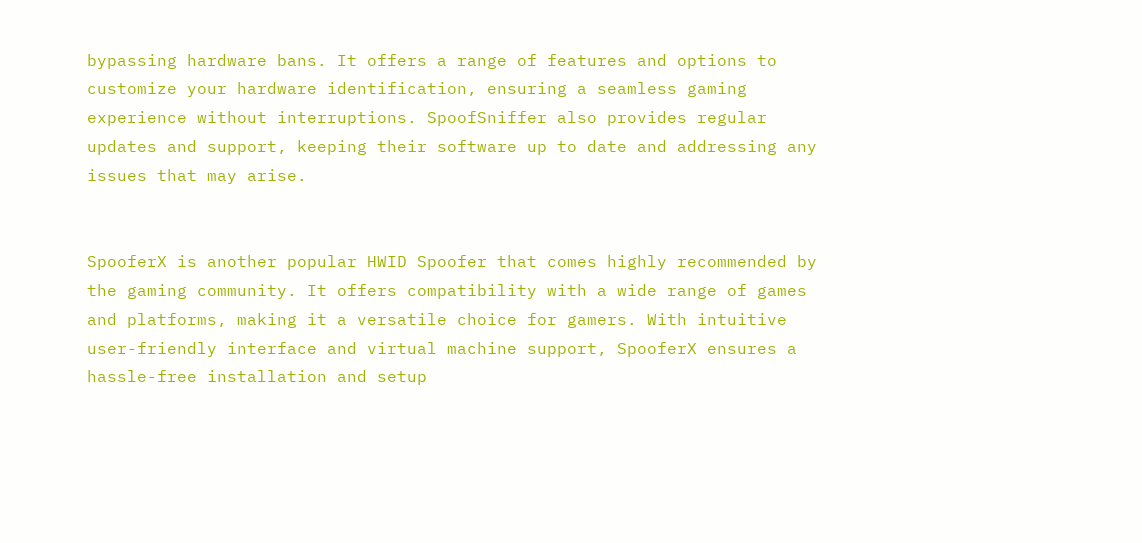bypassing hardware bans. It offers a range of features and options to customize your hardware identification, ensuring a seamless gaming experience without interruptions. SpoofSniffer also provides regular updates and support, keeping their software up to date and addressing any issues that may arise.


SpooferX is another popular HWID Spoofer that comes highly recommended by the gaming community. It offers compatibility with a wide range of games and platforms, making it a versatile choice for gamers. With intuitive user-friendly interface and virtual machine support, SpooferX ensures a hassle-free installation and setup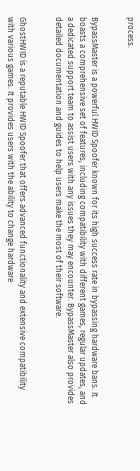process.


BypassMaster is a powerful HWID Spoofer known for its high success rate in bypassing hardware bans. It boasts a comprehensive set of features, including compatibility with different games, regular updates, and a dedicated support team to assist users with any issues they may encounter. BypassMaster also provides detailed documentation and guides to help users make the most of their software.


GhostHWID is a reputable HWID Spoofer that offers advanced functionality and extensive compatibility with various games. It provides users with the ability to change hardware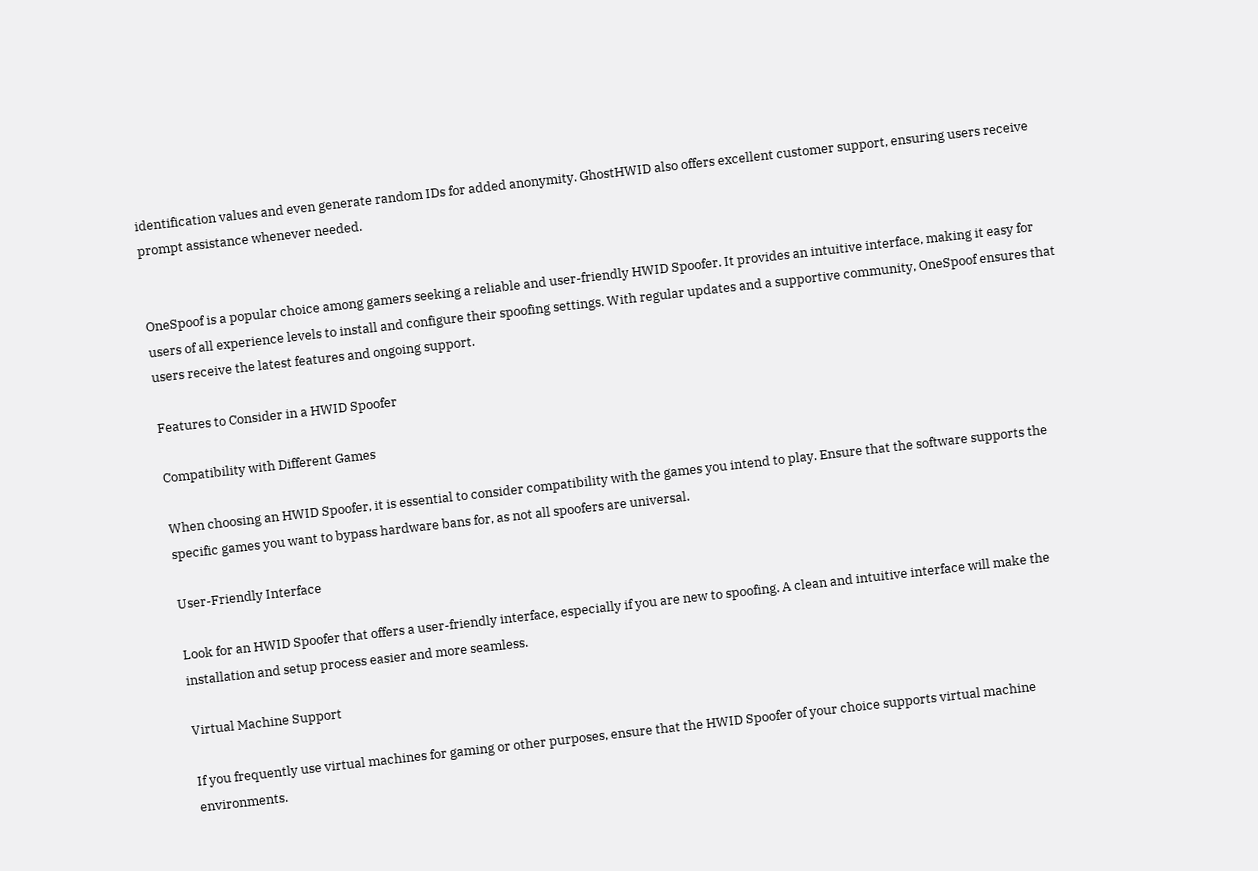identification values and even generate random IDs for added anonymity. GhostHWID also offers excellent customer support, ensuring users receive prompt assistance whenever needed.


OneSpoof is a popular choice among gamers seeking a reliable and user-friendly HWID Spoofer. It provides an intuitive interface, making it easy for users of all experience levels to install and configure their spoofing settings. With regular updates and a supportive community, OneSpoof ensures that users receive the latest features and ongoing support.

Features to Consider in a HWID Spoofer

Compatibility with Different Games

When choosing an HWID Spoofer, it is essential to consider compatibility with the games you intend to play. Ensure that the software supports the specific games you want to bypass hardware bans for, as not all spoofers are universal.

User-Friendly Interface

Look for an HWID Spoofer that offers a user-friendly interface, especially if you are new to spoofing. A clean and intuitive interface will make the installation and setup process easier and more seamless.

Virtual Machine Support

If you frequently use virtual machines for gaming or other purposes, ensure that the HWID Spoofer of your choice supports virtual machine environments.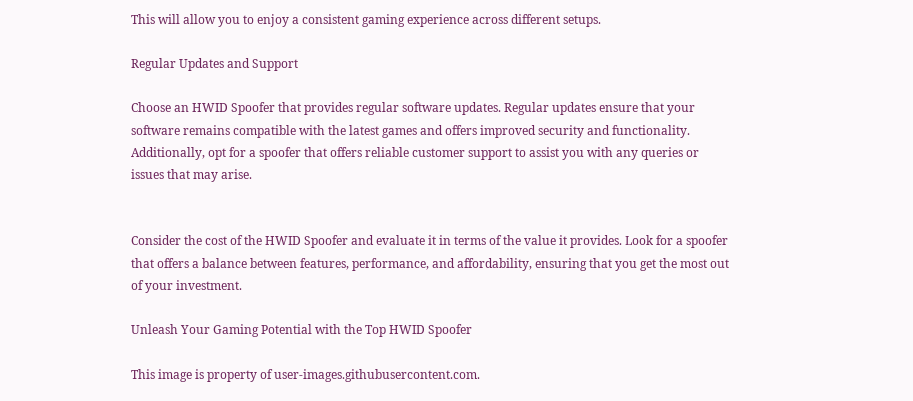This will allow you to enjoy a consistent gaming experience across different setups.

Regular Updates and Support

Choose an HWID Spoofer that provides regular software updates. Regular updates ensure that your software remains compatible with the latest games and offers improved security and functionality. Additionally, opt for a spoofer that offers reliable customer support to assist you with any queries or issues that may arise.


Consider the cost of the HWID Spoofer and evaluate it in terms of the value it provides. Look for a spoofer that offers a balance between features, performance, and affordability, ensuring that you get the most out of your investment.

Unleash Your Gaming Potential with the Top HWID Spoofer

This image is property of user-images.githubusercontent.com.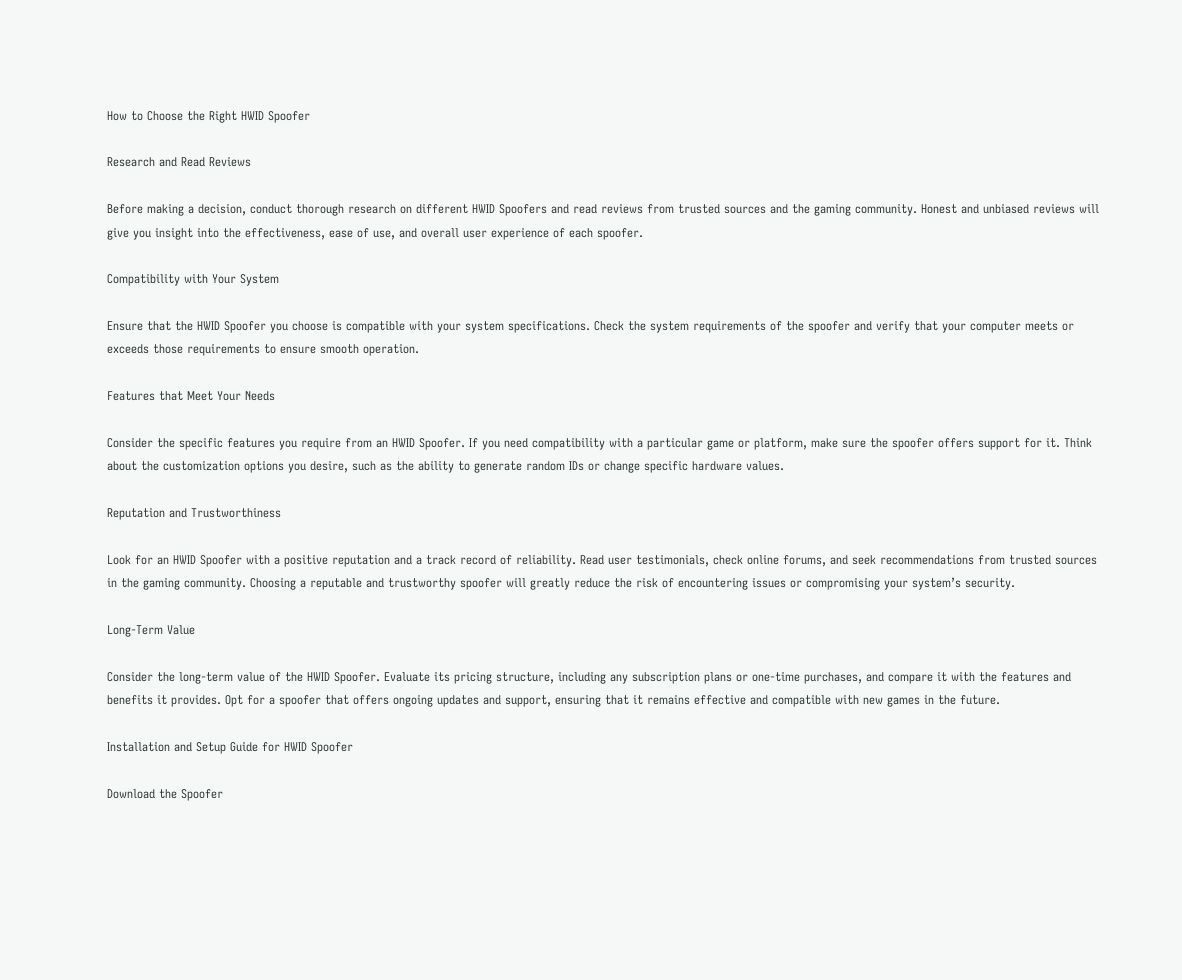How to Choose the Right HWID Spoofer

Research and Read Reviews

Before making a decision, conduct thorough research on different HWID Spoofers and read reviews from trusted sources and the gaming community. Honest and unbiased reviews will give you insight into the effectiveness, ease of use, and overall user experience of each spoofer.

Compatibility with Your System

Ensure that the HWID Spoofer you choose is compatible with your system specifications. Check the system requirements of the spoofer and verify that your computer meets or exceeds those requirements to ensure smooth operation.

Features that Meet Your Needs

Consider the specific features you require from an HWID Spoofer. If you need compatibility with a particular game or platform, make sure the spoofer offers support for it. Think about the customization options you desire, such as the ability to generate random IDs or change specific hardware values.

Reputation and Trustworthiness

Look for an HWID Spoofer with a positive reputation and a track record of reliability. Read user testimonials, check online forums, and seek recommendations from trusted sources in the gaming community. Choosing a reputable and trustworthy spoofer will greatly reduce the risk of encountering issues or compromising your system’s security.

Long-Term Value

Consider the long-term value of the HWID Spoofer. Evaluate its pricing structure, including any subscription plans or one-time purchases, and compare it with the features and benefits it provides. Opt for a spoofer that offers ongoing updates and support, ensuring that it remains effective and compatible with new games in the future.

Installation and Setup Guide for HWID Spoofer

Download the Spoofer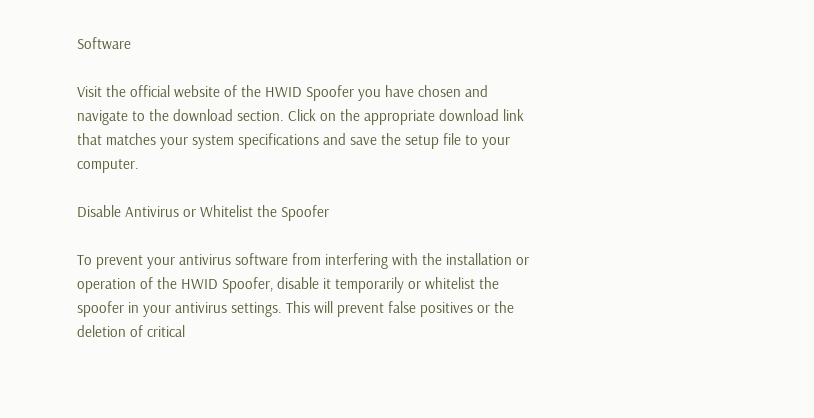Software

Visit the official website of the HWID Spoofer you have chosen and navigate to the download section. Click on the appropriate download link that matches your system specifications and save the setup file to your computer.

Disable Antivirus or Whitelist the Spoofer

To prevent your antivirus software from interfering with the installation or operation of the HWID Spoofer, disable it temporarily or whitelist the spoofer in your antivirus settings. This will prevent false positives or the deletion of critical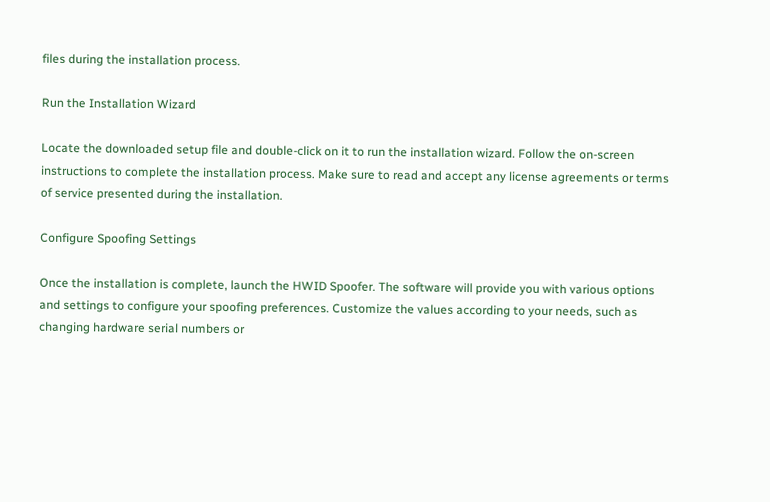files during the installation process.

Run the Installation Wizard

Locate the downloaded setup file and double-click on it to run the installation wizard. Follow the on-screen instructions to complete the installation process. Make sure to read and accept any license agreements or terms of service presented during the installation.

Configure Spoofing Settings

Once the installation is complete, launch the HWID Spoofer. The software will provide you with various options and settings to configure your spoofing preferences. Customize the values according to your needs, such as changing hardware serial numbers or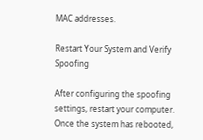MAC addresses.

Restart Your System and Verify Spoofing

After configuring the spoofing settings, restart your computer. Once the system has rebooted,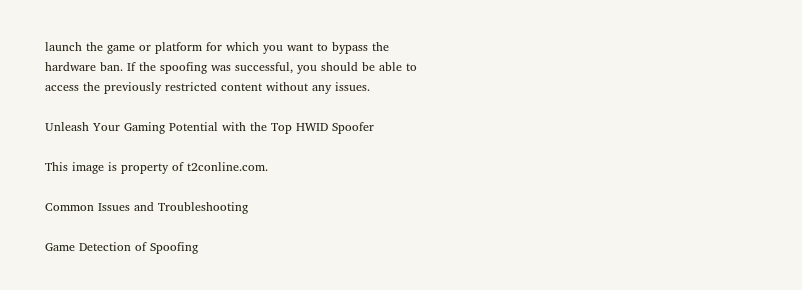launch the game or platform for which you want to bypass the hardware ban. If the spoofing was successful, you should be able to access the previously restricted content without any issues.

Unleash Your Gaming Potential with the Top HWID Spoofer

This image is property of t2conline.com.

Common Issues and Troubleshooting

Game Detection of Spoofing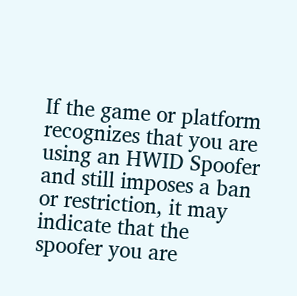If the game or platform recognizes that you are using an HWID Spoofer and still imposes a ban or restriction, it may indicate that the spoofer you are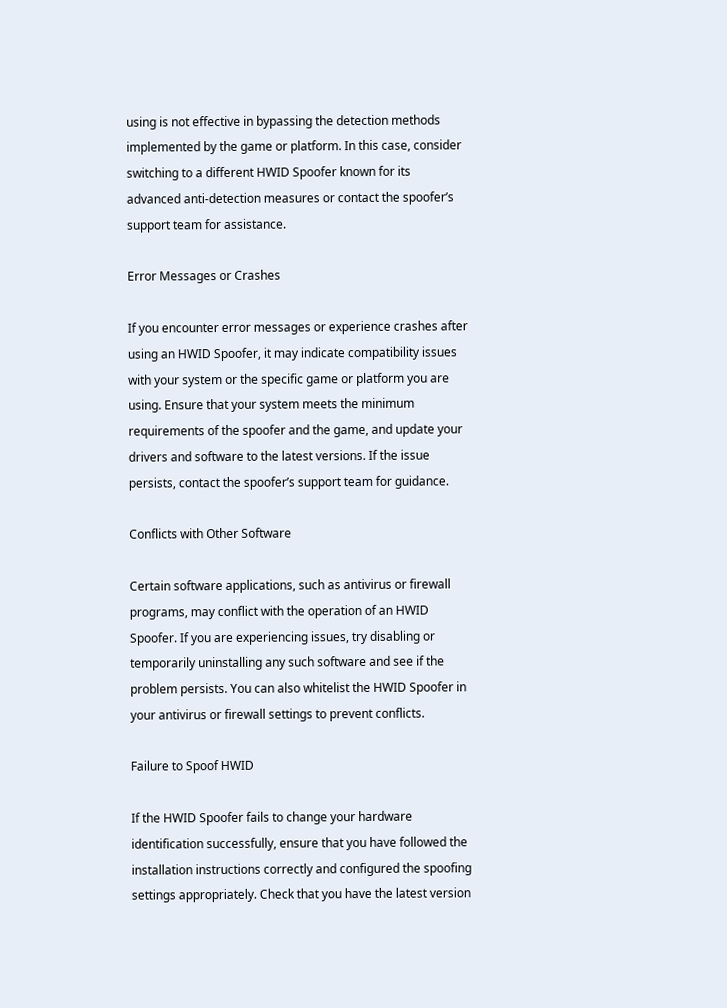using is not effective in bypassing the detection methods implemented by the game or platform. In this case, consider switching to a different HWID Spoofer known for its advanced anti-detection measures or contact the spoofer’s support team for assistance.

Error Messages or Crashes

If you encounter error messages or experience crashes after using an HWID Spoofer, it may indicate compatibility issues with your system or the specific game or platform you are using. Ensure that your system meets the minimum requirements of the spoofer and the game, and update your drivers and software to the latest versions. If the issue persists, contact the spoofer’s support team for guidance.

Conflicts with Other Software

Certain software applications, such as antivirus or firewall programs, may conflict with the operation of an HWID Spoofer. If you are experiencing issues, try disabling or temporarily uninstalling any such software and see if the problem persists. You can also whitelist the HWID Spoofer in your antivirus or firewall settings to prevent conflicts.

Failure to Spoof HWID

If the HWID Spoofer fails to change your hardware identification successfully, ensure that you have followed the installation instructions correctly and configured the spoofing settings appropriately. Check that you have the latest version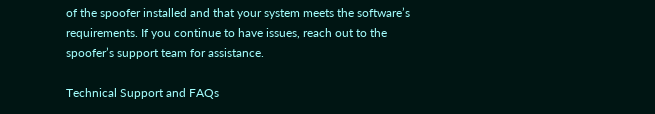of the spoofer installed and that your system meets the software’s requirements. If you continue to have issues, reach out to the spoofer’s support team for assistance.

Technical Support and FAQs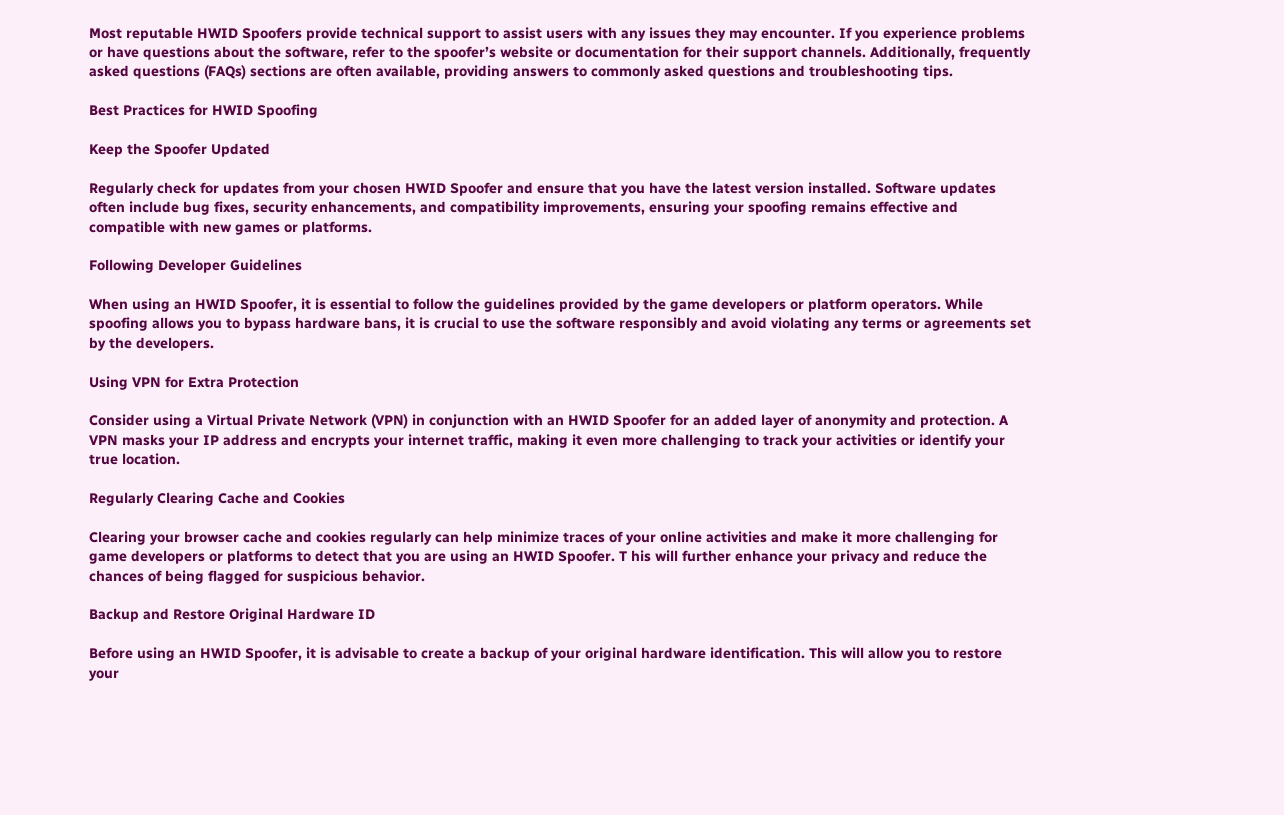Most reputable HWID Spoofers provide technical support to assist users with any issues they may encounter. If you experience problems or have questions about the software, refer to the spoofer’s website or documentation for their support channels. Additionally, frequently asked questions (FAQs) sections are often available, providing answers to commonly asked questions and troubleshooting tips.

Best Practices for HWID Spoofing

Keep the Spoofer Updated

Regularly check for updates from your chosen HWID Spoofer and ensure that you have the latest version installed. Software updates often include bug fixes, security enhancements, and compatibility improvements, ensuring your spoofing remains effective and compatible with new games or platforms.

Following Developer Guidelines

When using an HWID Spoofer, it is essential to follow the guidelines provided by the game developers or platform operators. While spoofing allows you to bypass hardware bans, it is crucial to use the software responsibly and avoid violating any terms or agreements set by the developers.

Using VPN for Extra Protection

Consider using a Virtual Private Network (VPN) in conjunction with an HWID Spoofer for an added layer of anonymity and protection. A VPN masks your IP address and encrypts your internet traffic, making it even more challenging to track your activities or identify your true location.

Regularly Clearing Cache and Cookies

Clearing your browser cache and cookies regularly can help minimize traces of your online activities and make it more challenging for game developers or platforms to detect that you are using an HWID Spoofer. T his will further enhance your privacy and reduce the chances of being flagged for suspicious behavior.

Backup and Restore Original Hardware ID

Before using an HWID Spoofer, it is advisable to create a backup of your original hardware identification. This will allow you to restore your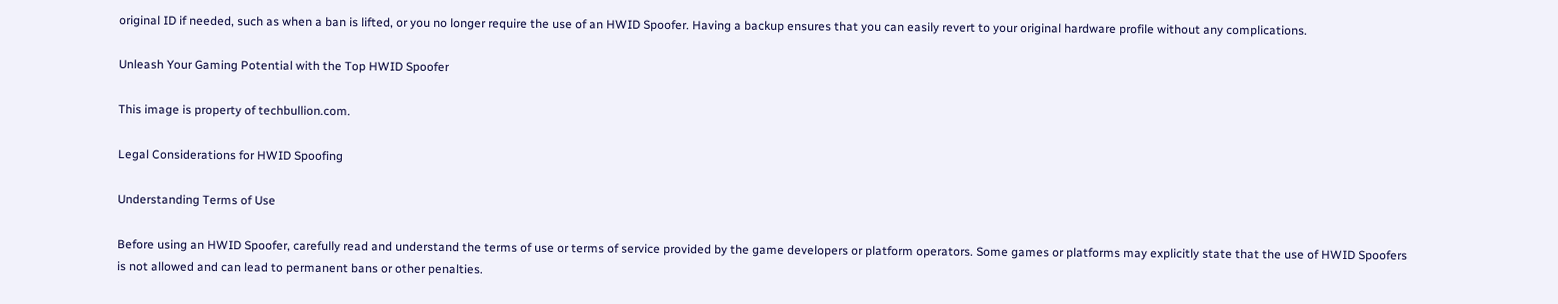original ID if needed, such as when a ban is lifted, or you no longer require the use of an HWID Spoofer. Having a backup ensures that you can easily revert to your original hardware profile without any complications.

Unleash Your Gaming Potential with the Top HWID Spoofer

This image is property of techbullion.com.

Legal Considerations for HWID Spoofing

Understanding Terms of Use

Before using an HWID Spoofer, carefully read and understand the terms of use or terms of service provided by the game developers or platform operators. Some games or platforms may explicitly state that the use of HWID Spoofers is not allowed and can lead to permanent bans or other penalties.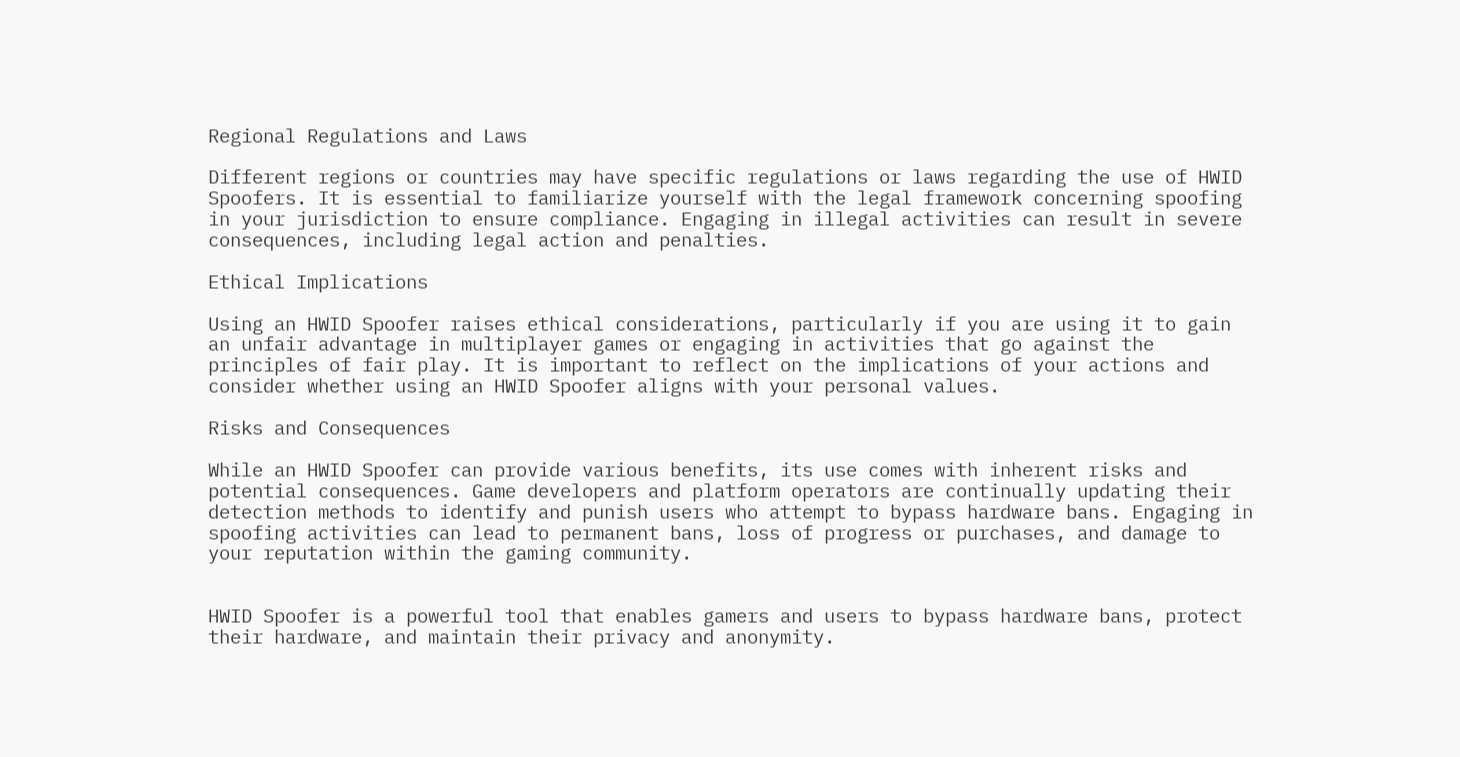Regional Regulations and Laws

Different regions or countries may have specific regulations or laws regarding the use of HWID Spoofers. It is essential to familiarize yourself with the legal framework concerning spoofing in your jurisdiction to ensure compliance. Engaging in illegal activities can result in severe consequences, including legal action and penalties.

Ethical Implications

Using an HWID Spoofer raises ethical considerations, particularly if you are using it to gain an unfair advantage in multiplayer games or engaging in activities that go against the principles of fair play. It is important to reflect on the implications of your actions and consider whether using an HWID Spoofer aligns with your personal values.

Risks and Consequences

While an HWID Spoofer can provide various benefits, its use comes with inherent risks and potential consequences. Game developers and platform operators are continually updating their detection methods to identify and punish users who attempt to bypass hardware bans. Engaging in spoofing activities can lead to permanent bans, loss of progress or purchases, and damage to your reputation within the gaming community.


HWID Spoofer is a powerful tool that enables gamers and users to bypass hardware bans, protect their hardware, and maintain their privacy and anonymity.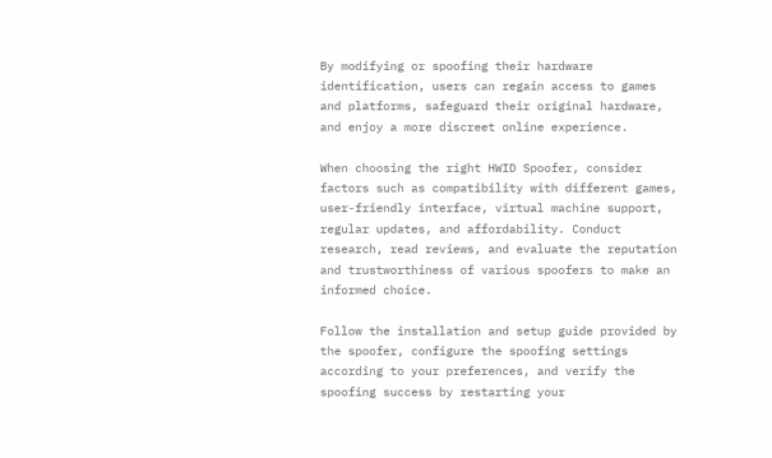By modifying or spoofing their hardware identification, users can regain access to games and platforms, safeguard their original hardware, and enjoy a more discreet online experience.

When choosing the right HWID Spoofer, consider factors such as compatibility with different games, user-friendly interface, virtual machine support, regular updates, and affordability. Conduct research, read reviews, and evaluate the reputation and trustworthiness of various spoofers to make an informed choice.

Follow the installation and setup guide provided by the spoofer, configure the spoofing settings according to your preferences, and verify the spoofing success by restarting your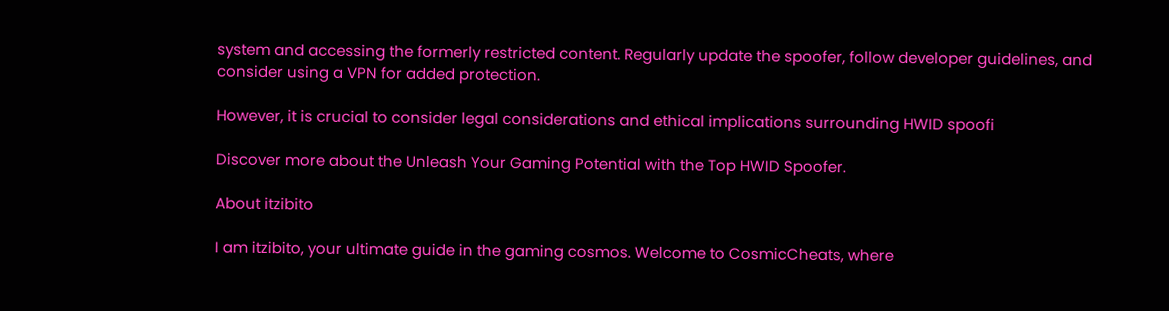system and accessing the formerly restricted content. Regularly update the spoofer, follow developer guidelines, and consider using a VPN for added protection.

However, it is crucial to consider legal considerations and ethical implications surrounding HWID spoofi

Discover more about the Unleash Your Gaming Potential with the Top HWID Spoofer.

About itzibito

I am itzibito, your ultimate guide in the gaming cosmos. Welcome to CosmicCheats, where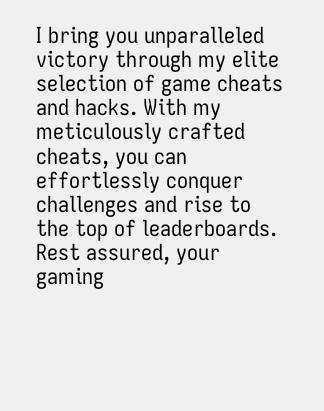I bring you unparalleled victory through my elite selection of game cheats and hacks. With my meticulously crafted cheats, you can effortlessly conquer challenges and rise to the top of leaderboards. Rest assured, your gaming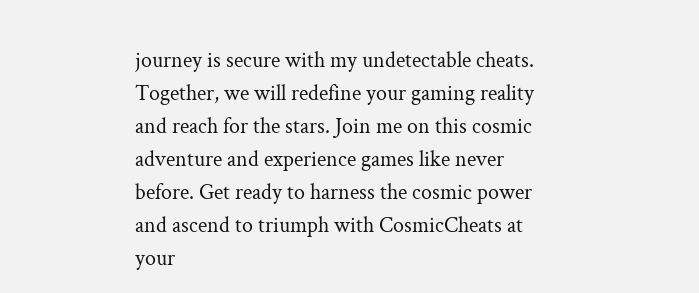journey is secure with my undetectable cheats. Together, we will redefine your gaming reality and reach for the stars. Join me on this cosmic adventure and experience games like never before. Get ready to harness the cosmic power and ascend to triumph with CosmicCheats at your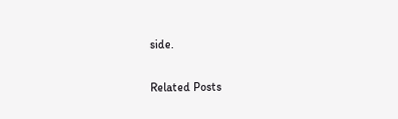side.

Related Posts